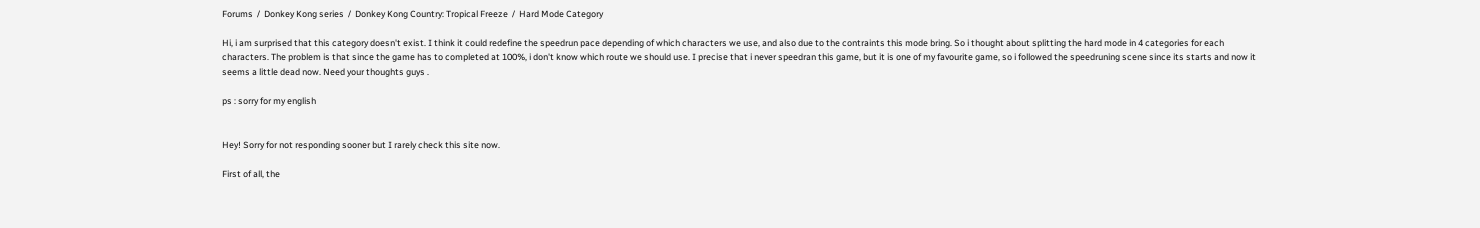Forums  /  Donkey Kong series  /  Donkey Kong Country: Tropical Freeze  /  Hard Mode Category

Hi, i am surprised that this category doesn't exist. I think it could redefine the speedrun pace depending of which characters we use, and also due to the contraints this mode bring. So i thought about splitting the hard mode in 4 categories for each characters. The problem is that since the game has to completed at 100%, i don't know which route we should use. I precise that i never speedran this game, but it is one of my favourite game, so i followed the speedruning scene since its starts and now it seems a little dead now. Need your thoughts guys .

ps : sorry for my english


Hey! Sorry for not responding sooner but I rarely check this site now.

First of all, the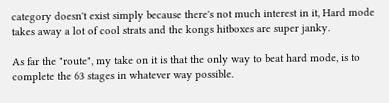category doesn't exist simply because there's not much interest in it, Hard mode takes away a lot of cool strats and the kongs hitboxes are super janky.

As far the "route", my take on it is that the only way to beat hard mode, is to complete the 63 stages in whatever way possible.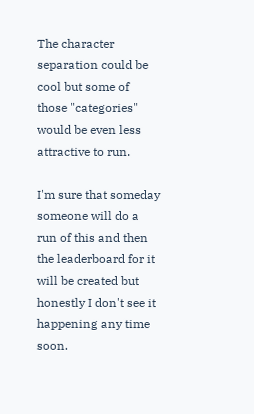The character separation could be cool but some of those "categories" would be even less attractive to run.

I'm sure that someday someone will do a run of this and then the leaderboard for it will be created but honestly I don't see it happening any time soon.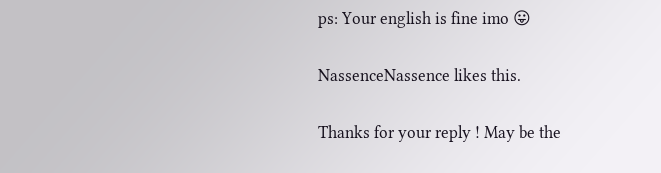ps: Your english is fine imo 😛

NassenceNassence likes this.

Thanks for your reply ! May be the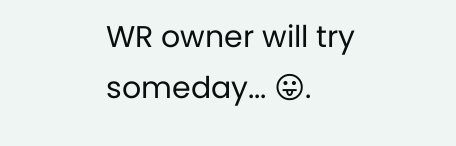WR owner will try someday... 😛.